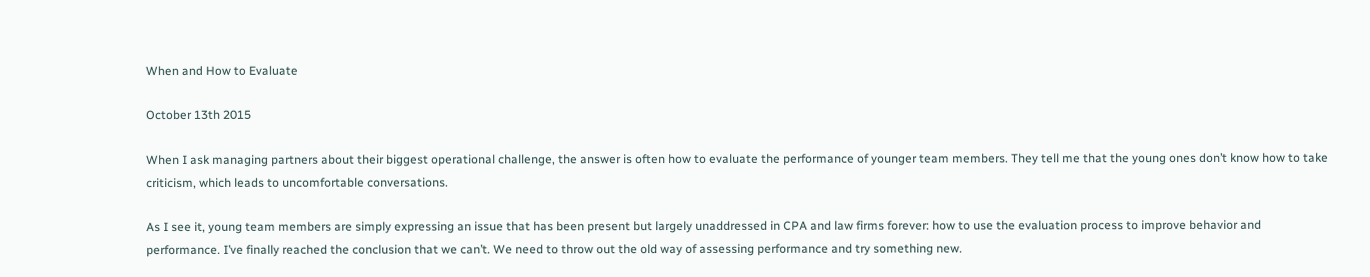When and How to Evaluate

October 13th 2015

When I ask managing partners about their biggest operational challenge, the answer is often how to evaluate the performance of younger team members. They tell me that the young ones don’t know how to take criticism, which leads to uncomfortable conversations.

As I see it, young team members are simply expressing an issue that has been present but largely unaddressed in CPA and law firms forever: how to use the evaluation process to improve behavior and performance. I’ve finally reached the conclusion that we can’t. We need to throw out the old way of assessing performance and try something new.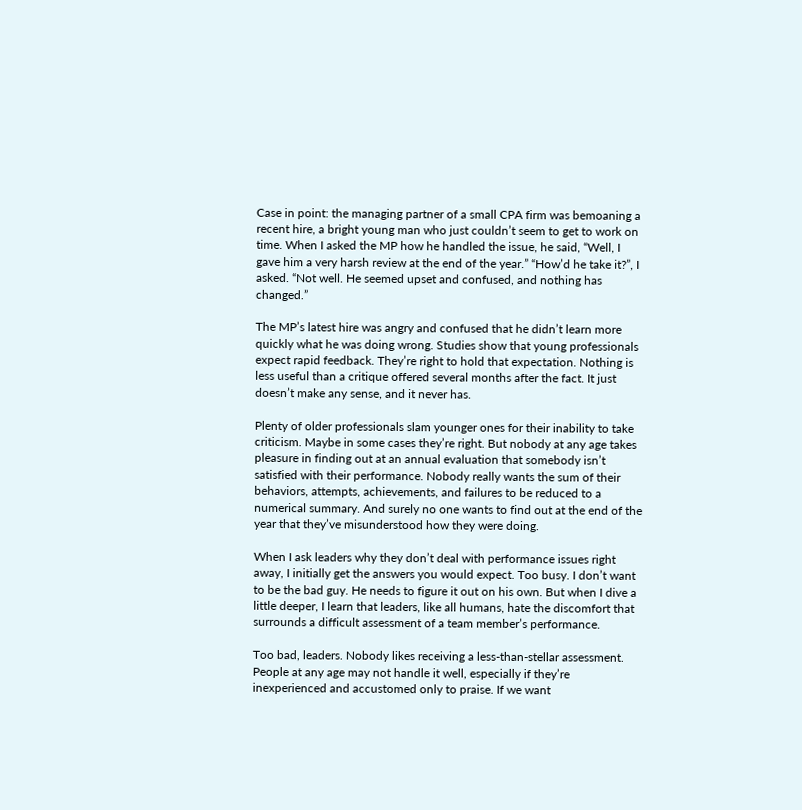Case in point: the managing partner of a small CPA firm was bemoaning a recent hire, a bright young man who just couldn’t seem to get to work on time. When I asked the MP how he handled the issue, he said, “Well, I gave him a very harsh review at the end of the year.” “How’d he take it?”, I asked. “Not well. He seemed upset and confused, and nothing has changed.”

The MP’s latest hire was angry and confused that he didn’t learn more quickly what he was doing wrong. Studies show that young professionals expect rapid feedback. They’re right to hold that expectation. Nothing is less useful than a critique offered several months after the fact. It just doesn’t make any sense, and it never has.

Plenty of older professionals slam younger ones for their inability to take criticism. Maybe in some cases they’re right. But nobody at any age takes pleasure in finding out at an annual evaluation that somebody isn’t satisfied with their performance. Nobody really wants the sum of their behaviors, attempts, achievements, and failures to be reduced to a numerical summary. And surely no one wants to find out at the end of the year that they’ve misunderstood how they were doing.

When I ask leaders why they don’t deal with performance issues right away, I initially get the answers you would expect. Too busy. I don’t want to be the bad guy. He needs to figure it out on his own. But when I dive a little deeper, I learn that leaders, like all humans, hate the discomfort that surrounds a difficult assessment of a team member’s performance.

Too bad, leaders. Nobody likes receiving a less-than-stellar assessment. People at any age may not handle it well, especially if they’re inexperienced and accustomed only to praise. If we want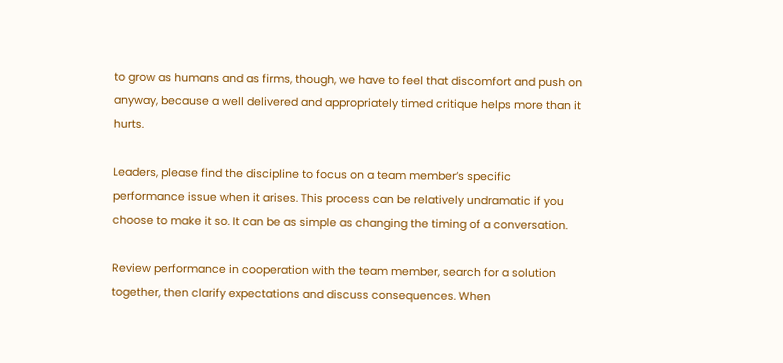to grow as humans and as firms, though, we have to feel that discomfort and push on anyway, because a well delivered and appropriately timed critique helps more than it hurts.

Leaders, please find the discipline to focus on a team member’s specific performance issue when it arises. This process can be relatively undramatic if you choose to make it so. It can be as simple as changing the timing of a conversation.

Review performance in cooperation with the team member, search for a solution together, then clarify expectations and discuss consequences. When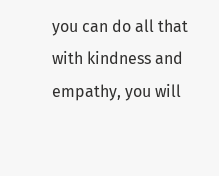you can do all that with kindness and empathy, you will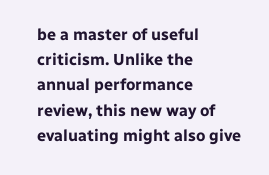be a master of useful criticism. Unlike the annual performance review, this new way of evaluating might also give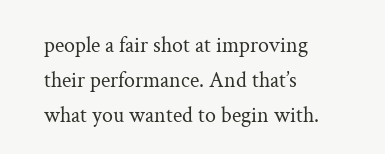people a fair shot at improving their performance. And that’s what you wanted to begin with.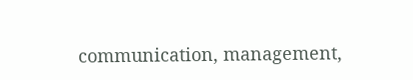communication, management,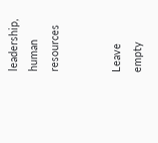leadership, human resources


Leave empty